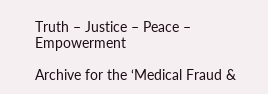Truth – Justice – Peace – Empowerment

Archive for the ‘Medical Fraud &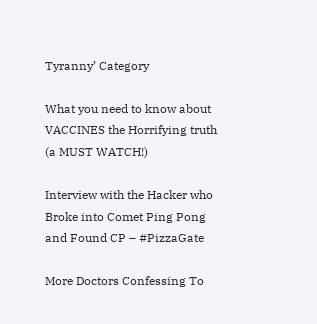Tyranny’ Category

What you need to know about VACCINES the Horrifying truth (a MUST WATCH!)

Interview with the Hacker who Broke into Comet Ping Pong and Found CP – #PizzaGate

More Doctors Confessing To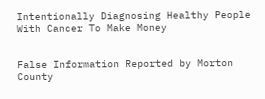Intentionally Diagnosing Healthy People With Cancer To Make Money


False Information Reported by Morton County